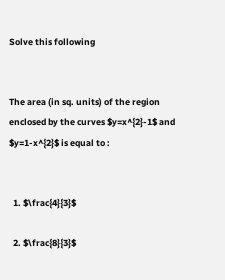Solve this following


The area (in sq. units) of the region enclosed by the curves $y=x^{2}-1$ and $y=1-x^{2}$ is equal to :


  1. $\frac{4}{3}$

  2. $\frac{8}{3}$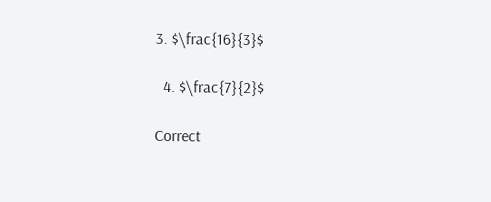3. $\frac{16}{3}$

  4. $\frac{7}{2}$

Correct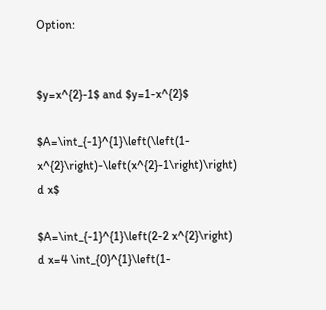Option:


$y=x^{2}-1$ and $y=1-x^{2}$

$A=\int_{-1}^{1}\left(\left(1-x^{2}\right)-\left(x^{2}-1\right)\right) d x$

$A=\int_{-1}^{1}\left(2-2 x^{2}\right) d x=4 \int_{0}^{1}\left(1-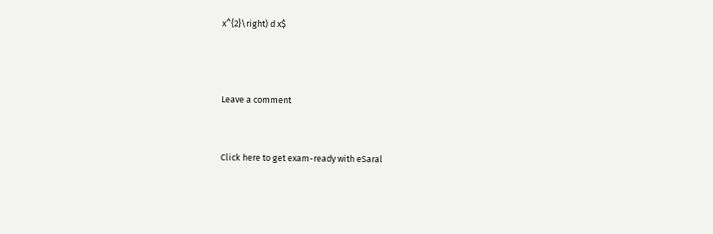x^{2}\right) d x$



Leave a comment


Click here to get exam-ready with eSaral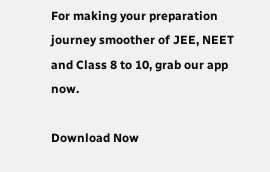For making your preparation journey smoother of JEE, NEET and Class 8 to 10, grab our app now.

Download Now